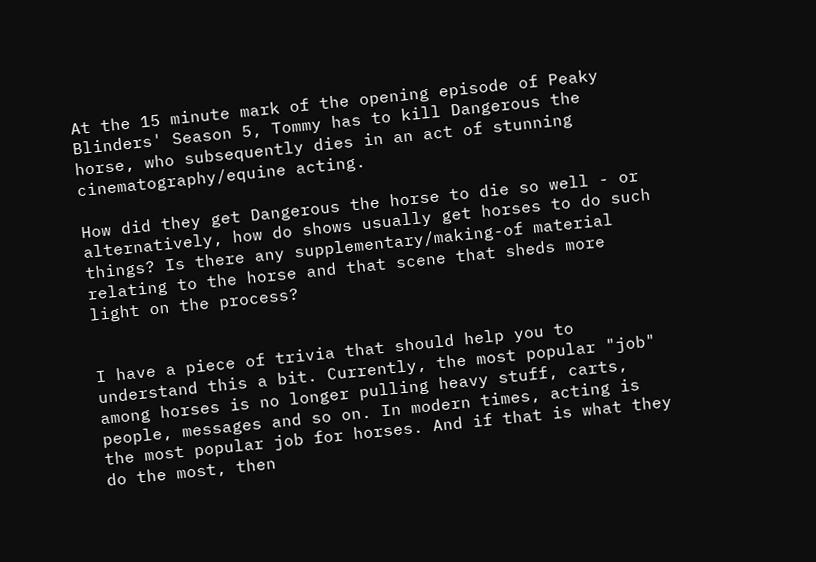At the 15 minute mark of the opening episode of Peaky Blinders' Season 5, Tommy has to kill Dangerous the horse, who subsequently dies in an act of stunning cinematography/equine acting.

How did they get Dangerous the horse to die so well - or alternatively, how do shows usually get horses to do such things? Is there any supplementary/making-of material relating to the horse and that scene that sheds more light on the process?


I have a piece of trivia that should help you to understand this a bit. Currently, the most popular "job" among horses is no longer pulling heavy stuff, carts, people, messages and so on. In modern times, acting is the most popular job for horses. And if that is what they do the most, then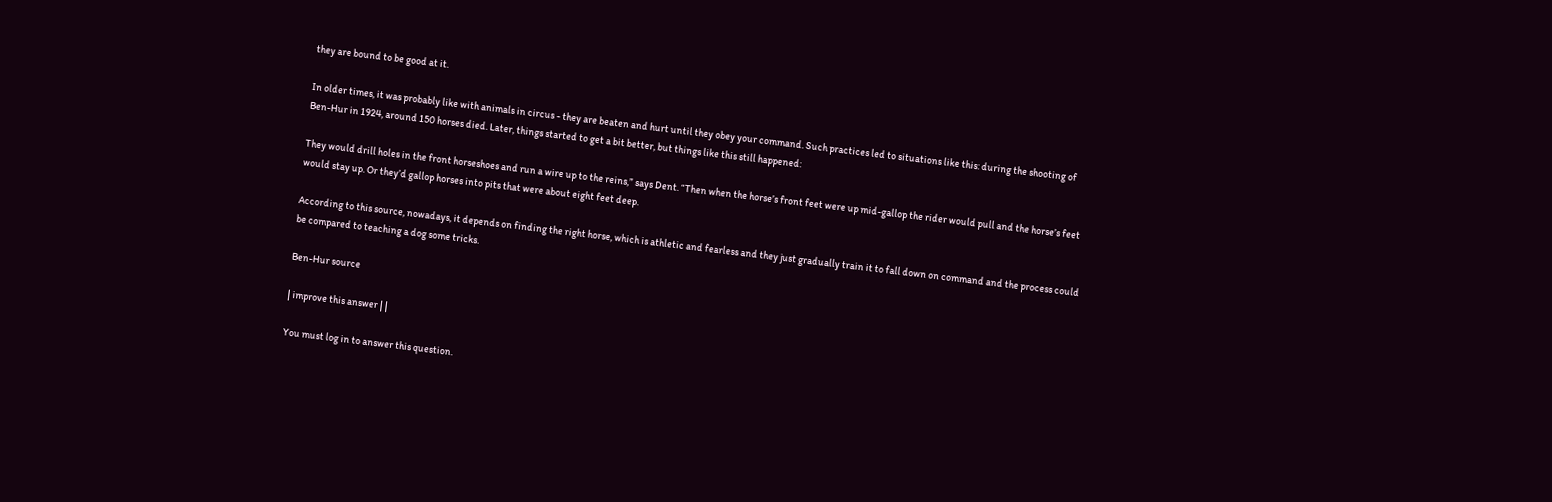they are bound to be good at it.

In older times, it was probably like with animals in circus - they are beaten and hurt until they obey your command. Such practices led to situations like this: during the shooting of Ben-Hur in 1924, around 150 horses died. Later, things started to get a bit better, but things like this still happened:

They would drill holes in the front horseshoes and run a wire up to the reins,” says Dent. “Then when the horse’s front feet were up mid-gallop the rider would pull and the horse’s feet would stay up. Or they’d gallop horses into pits that were about eight feet deep.

According to this source, nowadays, it depends on finding the right horse, which is athletic and fearless and they just gradually train it to fall down on command and the process could be compared to teaching a dog some tricks.

Ben-Hur source

| improve this answer | |

You must log in to answer this question.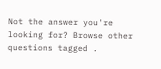Not the answer you're looking for? Browse other questions tagged .